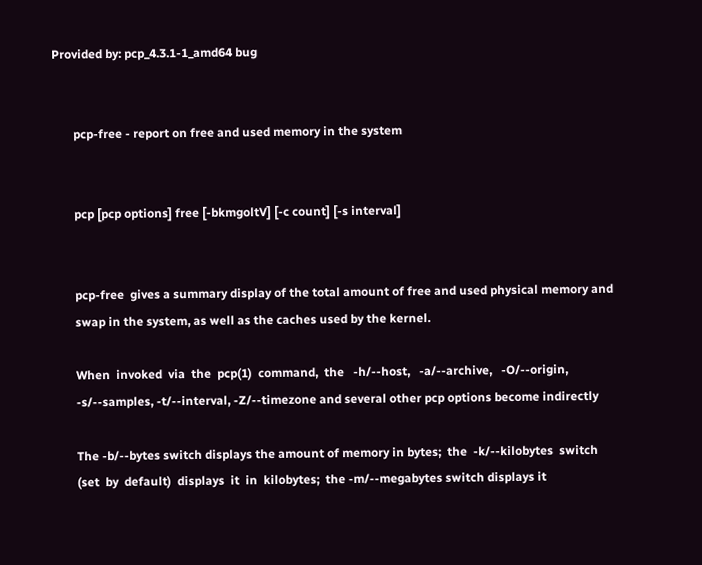Provided by: pcp_4.3.1-1_amd64 bug


       pcp-free - report on free and used memory in the system


       pcp [pcp options] free [-bkmgoltV] [-c count] [-s interval]


       pcp-free  gives a summary display of the total amount of free and used physical memory and
       swap in the system, as well as the caches used by the kernel.

       When  invoked  via  the  pcp(1)  command,  the   -h/--host,   -a/--archive,   -O/--origin,
       -s/--samples, -t/--interval, -Z/--timezone and several other pcp options become indirectly

       The -b/--bytes switch displays the amount of memory in bytes;  the  -k/--kilobytes  switch
       (set  by  default)  displays  it  in  kilobytes;  the -m/--megabytes switch displays it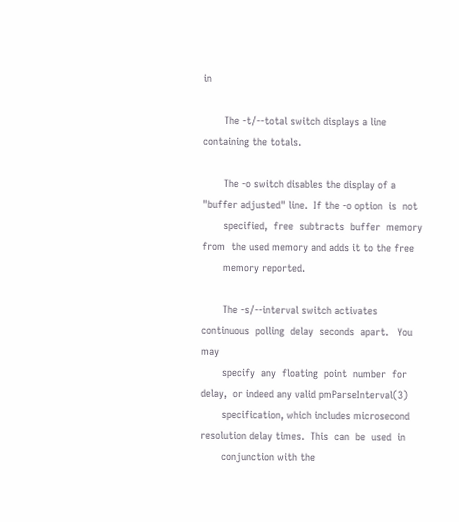in

       The -t/--total switch displays a line containing the totals.

       The -o switch disables the display of a "buffer adjusted" line.  If the -o option  is  not
       specified,  free  subtracts  buffer  memory  from  the used memory and adds it to the free
       memory reported.

       The -s/--interval switch activates  continuous  polling  delay  seconds  apart.   You  may
       specify  any  floating  point  number  for  delay,  or indeed any valid pmParseInterval(3)
       specification, which includes microsecond resolution delay times.  This  can  be  used  in
       conjunction with the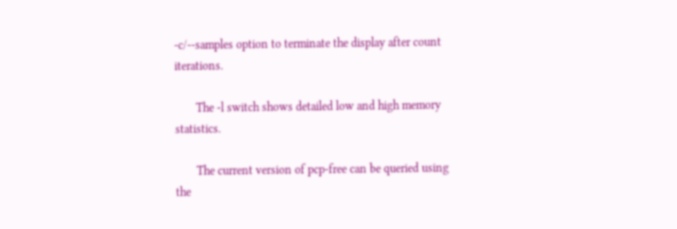-c/--samples option to terminate the display after count iterations.

       The -l switch shows detailed low and high memory statistics.

       The current version of pcp-free can be queried using the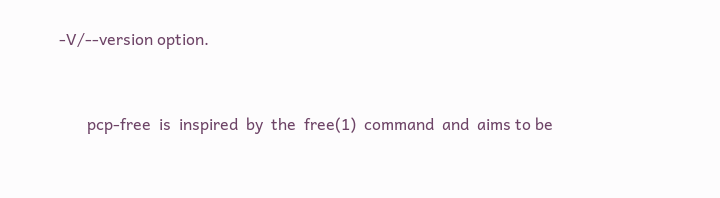-V/--version option.


       pcp-free  is  inspired  by  the  free(1)  command  and  aims to be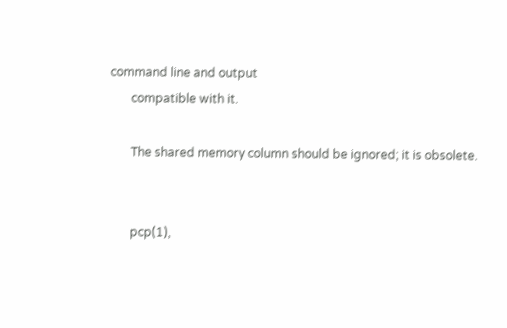command line and output
       compatible with it.

       The shared memory column should be ignored; it is obsolete.


       pcp(1),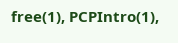free(1), PCPIntro(1),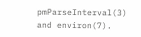pmParseInterval(3) and environ(7).